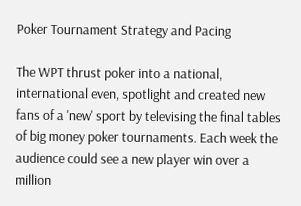Poker Tournament Strategy and Pacing

The WPT thrust poker into a national, international even, spotlight and created new fans of a 'new' sport by televising the final tables of big money poker tournaments. Each week the audience could see a new player win over a million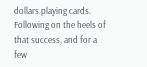dollars playing cards. Following on the heels of that success, and for a few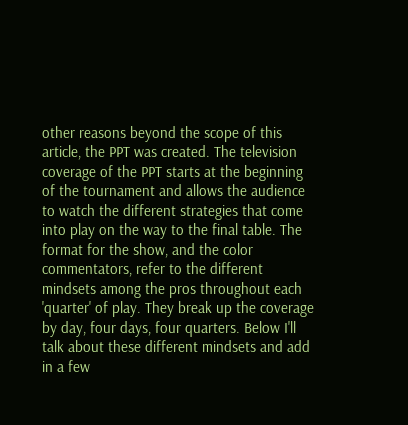other reasons beyond the scope of this article, the PPT was created. The television coverage of the PPT starts at the beginning of the tournament and allows the audience to watch the different strategies that come into play on the way to the final table. The format for the show, and the color commentators, refer to the different mindsets among the pros throughout each 'quarter' of play. They break up the coverage by day, four days, four quarters. Below I'll talk about these different mindsets and add in a few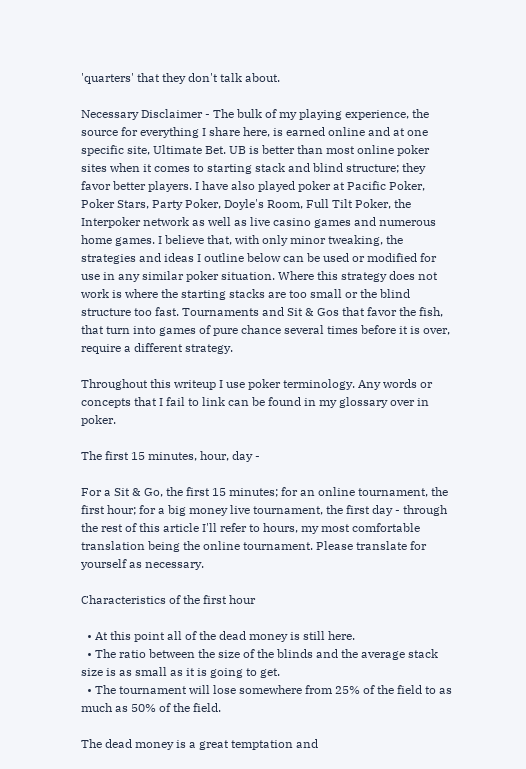'quarters' that they don't talk about.

Necessary Disclaimer - The bulk of my playing experience, the source for everything I share here, is earned online and at one specific site, Ultimate Bet. UB is better than most online poker sites when it comes to starting stack and blind structure; they favor better players. I have also played poker at Pacific Poker, Poker Stars, Party Poker, Doyle's Room, Full Tilt Poker, the Interpoker network as well as live casino games and numerous home games. I believe that, with only minor tweaking, the strategies and ideas I outline below can be used or modified for use in any similar poker situation. Where this strategy does not work is where the starting stacks are too small or the blind structure too fast. Tournaments and Sit & Gos that favor the fish, that turn into games of pure chance several times before it is over, require a different strategy.

Throughout this writeup I use poker terminology. Any words or concepts that I fail to link can be found in my glossary over in poker.

The first 15 minutes, hour, day -

For a Sit & Go, the first 15 minutes; for an online tournament, the first hour; for a big money live tournament, the first day - through the rest of this article I'll refer to hours, my most comfortable translation being the online tournament. Please translate for yourself as necessary.

Characteristics of the first hour

  • At this point all of the dead money is still here.
  • The ratio between the size of the blinds and the average stack size is as small as it is going to get.
  • The tournament will lose somewhere from 25% of the field to as much as 50% of the field.

The dead money is a great temptation and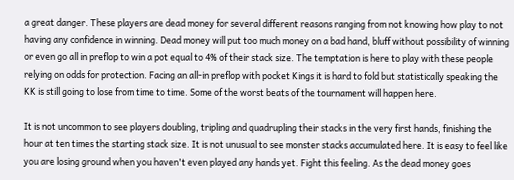a great danger. These players are dead money for several different reasons ranging from not knowing how play to not having any confidence in winning. Dead money will put too much money on a bad hand, bluff without possibility of winning or even go all in preflop to win a pot equal to 4% of their stack size. The temptation is here to play with these people relying on odds for protection. Facing an all-in preflop with pocket Kings it is hard to fold but statistically speaking the KK is still going to lose from time to time. Some of the worst beats of the tournament will happen here.

It is not uncommon to see players doubling, tripling and quadrupling their stacks in the very first hands, finishing the hour at ten times the starting stack size. It is not unusual to see monster stacks accumulated here. It is easy to feel like you are losing ground when you haven't even played any hands yet. Fight this feeling. As the dead money goes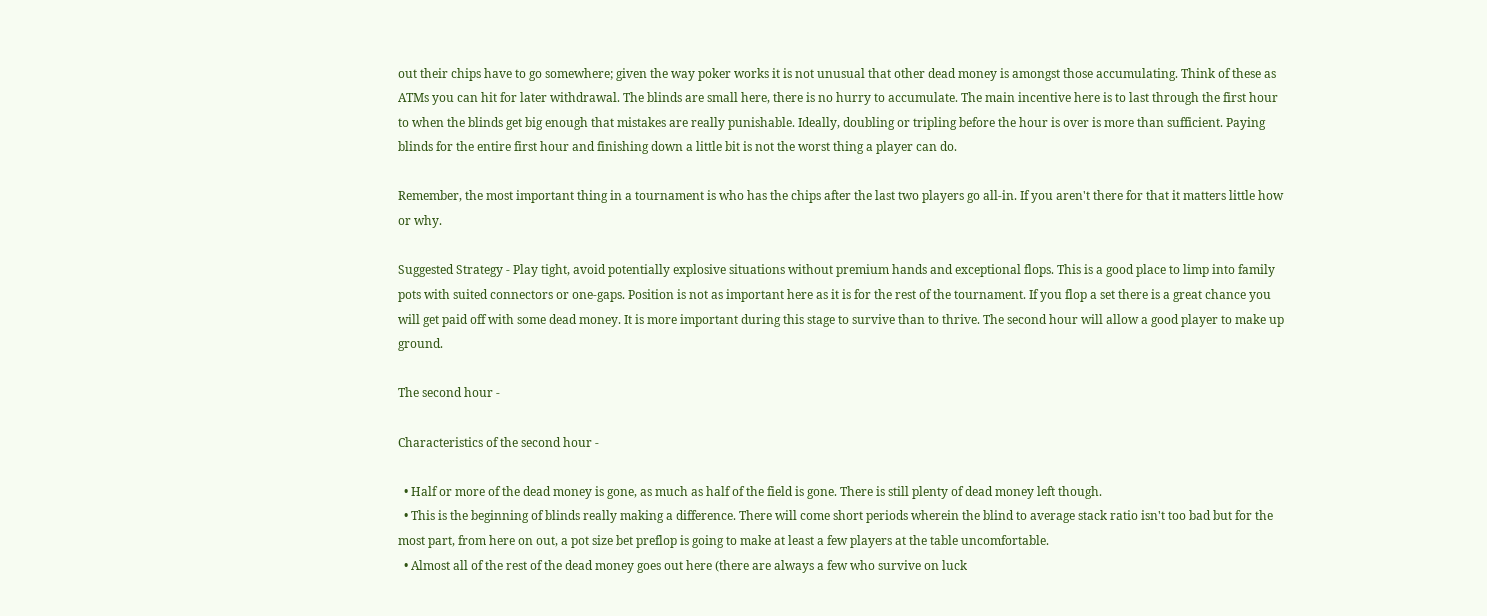out their chips have to go somewhere; given the way poker works it is not unusual that other dead money is amongst those accumulating. Think of these as ATMs you can hit for later withdrawal. The blinds are small here, there is no hurry to accumulate. The main incentive here is to last through the first hour to when the blinds get big enough that mistakes are really punishable. Ideally, doubling or tripling before the hour is over is more than sufficient. Paying blinds for the entire first hour and finishing down a little bit is not the worst thing a player can do.

Remember, the most important thing in a tournament is who has the chips after the last two players go all-in. If you aren't there for that it matters little how or why.

Suggested Strategy - Play tight, avoid potentially explosive situations without premium hands and exceptional flops. This is a good place to limp into family pots with suited connectors or one-gaps. Position is not as important here as it is for the rest of the tournament. If you flop a set there is a great chance you will get paid off with some dead money. It is more important during this stage to survive than to thrive. The second hour will allow a good player to make up ground.

The second hour -

Characteristics of the second hour -

  • Half or more of the dead money is gone, as much as half of the field is gone. There is still plenty of dead money left though.
  • This is the beginning of blinds really making a difference. There will come short periods wherein the blind to average stack ratio isn't too bad but for the most part, from here on out, a pot size bet preflop is going to make at least a few players at the table uncomfortable.
  • Almost all of the rest of the dead money goes out here (there are always a few who survive on luck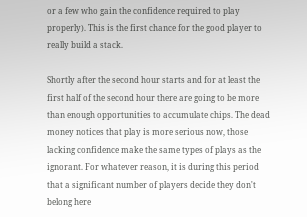or a few who gain the confidence required to play properly). This is the first chance for the good player to really build a stack.

Shortly after the second hour starts and for at least the first half of the second hour there are going to be more than enough opportunities to accumulate chips. The dead money notices that play is more serious now, those lacking confidence make the same types of plays as the ignorant. For whatever reason, it is during this period that a significant number of players decide they don't belong here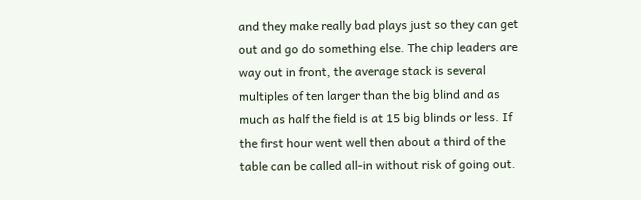and they make really bad plays just so they can get out and go do something else. The chip leaders are way out in front, the average stack is several multiples of ten larger than the big blind and as much as half the field is at 15 big blinds or less. If the first hour went well then about a third of the table can be called all-in without risk of going out.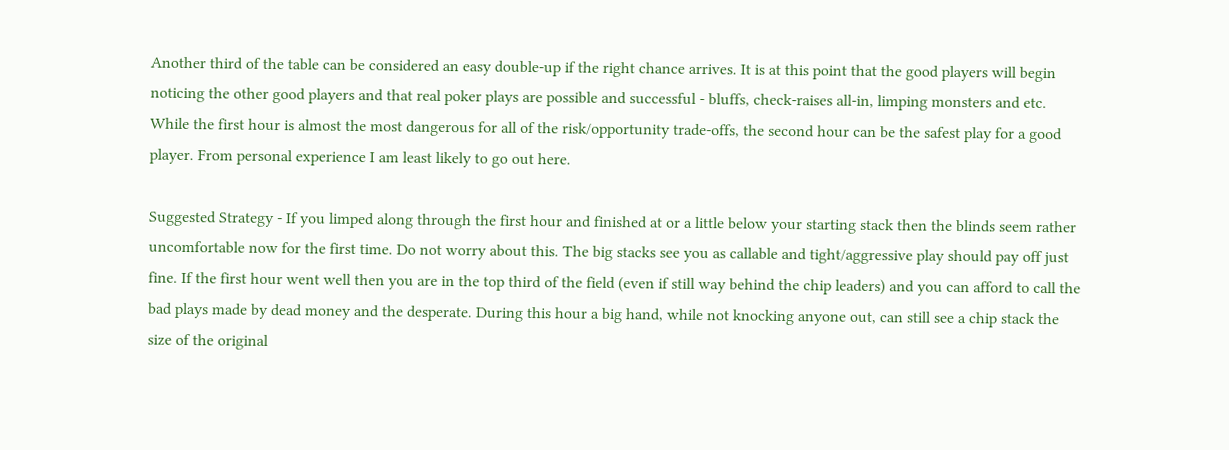Another third of the table can be considered an easy double-up if the right chance arrives. It is at this point that the good players will begin noticing the other good players and that real poker plays are possible and successful - bluffs, check-raises all-in, limping monsters and etc. While the first hour is almost the most dangerous for all of the risk/opportunity trade-offs, the second hour can be the safest play for a good player. From personal experience I am least likely to go out here.

Suggested Strategy - If you limped along through the first hour and finished at or a little below your starting stack then the blinds seem rather uncomfortable now for the first time. Do not worry about this. The big stacks see you as callable and tight/aggressive play should pay off just fine. If the first hour went well then you are in the top third of the field (even if still way behind the chip leaders) and you can afford to call the bad plays made by dead money and the desperate. During this hour a big hand, while not knocking anyone out, can still see a chip stack the size of the original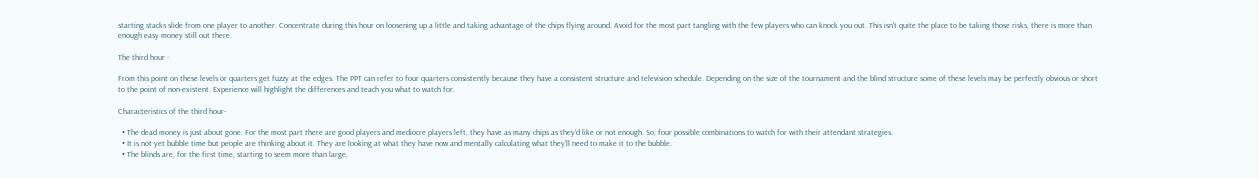starting stacks slide from one player to another. Concentrate during this hour on loosening up a little and taking advantage of the chips flying around. Avoid for the most part tangling with the few players who can knock you out. This isn't quite the place to be taking those risks, there is more than enough easy money still out there.

The third hour -

From this point on these levels or quarters get fuzzy at the edges. The PPT can refer to four quarters consistently because they have a consistent structure and television schedule. Depending on the size of the tournament and the blind structure some of these levels may be perfectly obvious or short to the point of non-existent. Experience will highlight the differences and teach you what to watch for.

Characteristics of the third hour-

  • The dead money is just about gone. For the most part there are good players and mediocre players left, they have as many chips as they'd like or not enough. So, four possible combinations to watch for with their attendant strategies.
  • It is not yet bubble time but people are thinking about it. They are looking at what they have now and mentally calculating what they'll need to make it to the bubble.
  • The blinds are, for the first time, starting to seem more than large,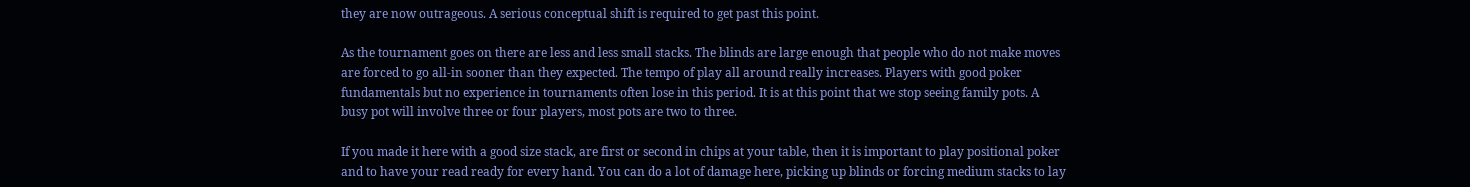they are now outrageous. A serious conceptual shift is required to get past this point.

As the tournament goes on there are less and less small stacks. The blinds are large enough that people who do not make moves are forced to go all-in sooner than they expected. The tempo of play all around really increases. Players with good poker fundamentals but no experience in tournaments often lose in this period. It is at this point that we stop seeing family pots. A busy pot will involve three or four players, most pots are two to three.

If you made it here with a good size stack, are first or second in chips at your table, then it is important to play positional poker and to have your read ready for every hand. You can do a lot of damage here, picking up blinds or forcing medium stacks to lay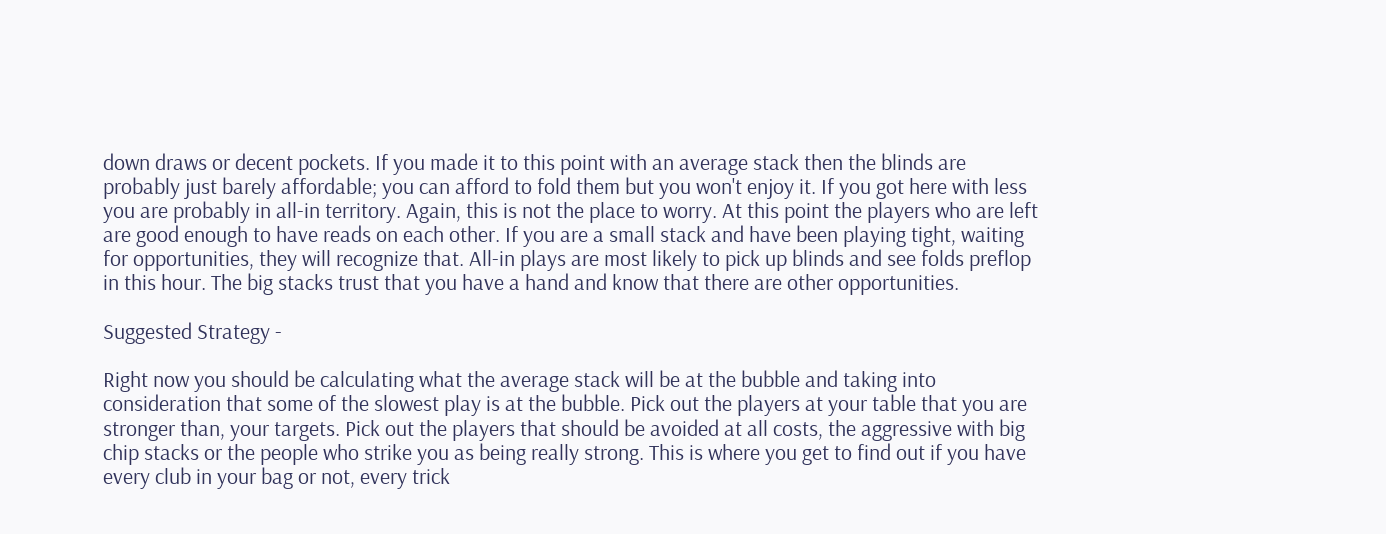down draws or decent pockets. If you made it to this point with an average stack then the blinds are probably just barely affordable; you can afford to fold them but you won't enjoy it. If you got here with less you are probably in all-in territory. Again, this is not the place to worry. At this point the players who are left are good enough to have reads on each other. If you are a small stack and have been playing tight, waiting for opportunities, they will recognize that. All-in plays are most likely to pick up blinds and see folds preflop in this hour. The big stacks trust that you have a hand and know that there are other opportunities.

Suggested Strategy -

Right now you should be calculating what the average stack will be at the bubble and taking into consideration that some of the slowest play is at the bubble. Pick out the players at your table that you are stronger than, your targets. Pick out the players that should be avoided at all costs, the aggressive with big chip stacks or the people who strike you as being really strong. This is where you get to find out if you have every club in your bag or not, every trick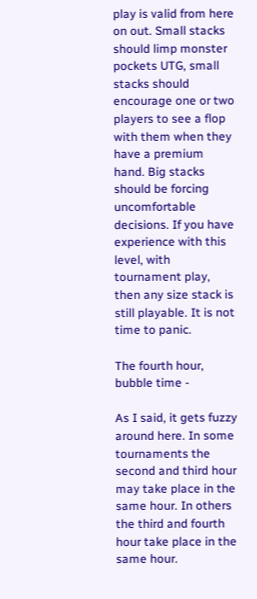play is valid from here on out. Small stacks should limp monster pockets UTG, small stacks should encourage one or two players to see a flop with them when they have a premium hand. Big stacks should be forcing uncomfortable decisions. If you have experience with this level, with tournament play, then any size stack is still playable. It is not time to panic.

The fourth hour, bubble time -

As I said, it gets fuzzy around here. In some tournaments the second and third hour may take place in the same hour. In others the third and fourth hour take place in the same hour.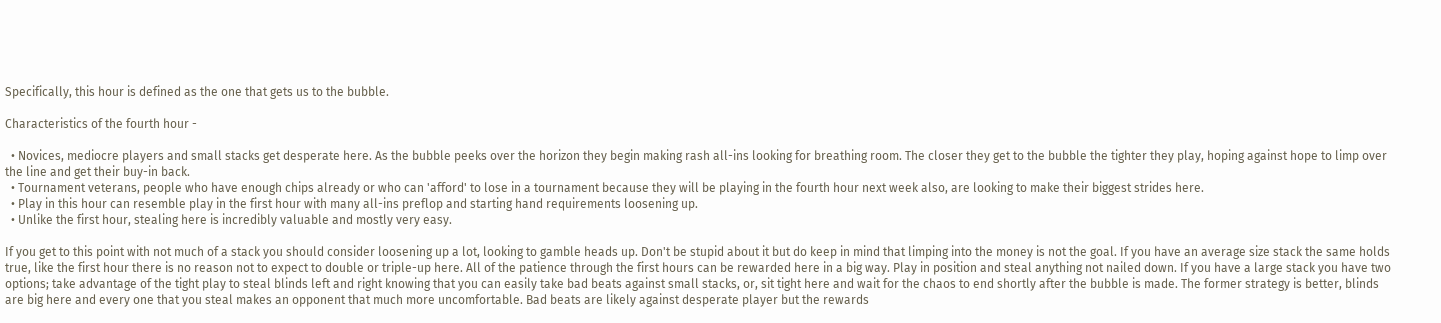Specifically, this hour is defined as the one that gets us to the bubble.

Characteristics of the fourth hour -

  • Novices, mediocre players and small stacks get desperate here. As the bubble peeks over the horizon they begin making rash all-ins looking for breathing room. The closer they get to the bubble the tighter they play, hoping against hope to limp over the line and get their buy-in back.
  • Tournament veterans, people who have enough chips already or who can 'afford' to lose in a tournament because they will be playing in the fourth hour next week also, are looking to make their biggest strides here.
  • Play in this hour can resemble play in the first hour with many all-ins preflop and starting hand requirements loosening up.
  • Unlike the first hour, stealing here is incredibly valuable and mostly very easy.

If you get to this point with not much of a stack you should consider loosening up a lot, looking to gamble heads up. Don't be stupid about it but do keep in mind that limping into the money is not the goal. If you have an average size stack the same holds true, like the first hour there is no reason not to expect to double or triple-up here. All of the patience through the first hours can be rewarded here in a big way. Play in position and steal anything not nailed down. If you have a large stack you have two options; take advantage of the tight play to steal blinds left and right knowing that you can easily take bad beats against small stacks, or, sit tight here and wait for the chaos to end shortly after the bubble is made. The former strategy is better, blinds are big here and every one that you steal makes an opponent that much more uncomfortable. Bad beats are likely against desperate player but the rewards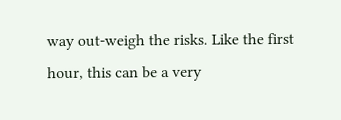way out-weigh the risks. Like the first hour, this can be a very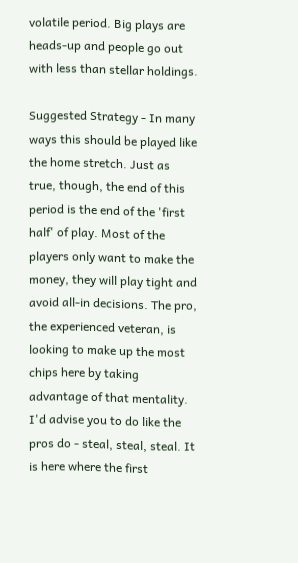volatile period. Big plays are heads-up and people go out with less than stellar holdings.

Suggested Strategy - In many ways this should be played like the home stretch. Just as true, though, the end of this period is the end of the 'first half' of play. Most of the players only want to make the money, they will play tight and avoid all-in decisions. The pro, the experienced veteran, is looking to make up the most chips here by taking advantage of that mentality. I'd advise you to do like the pros do - steal, steal, steal. It is here where the first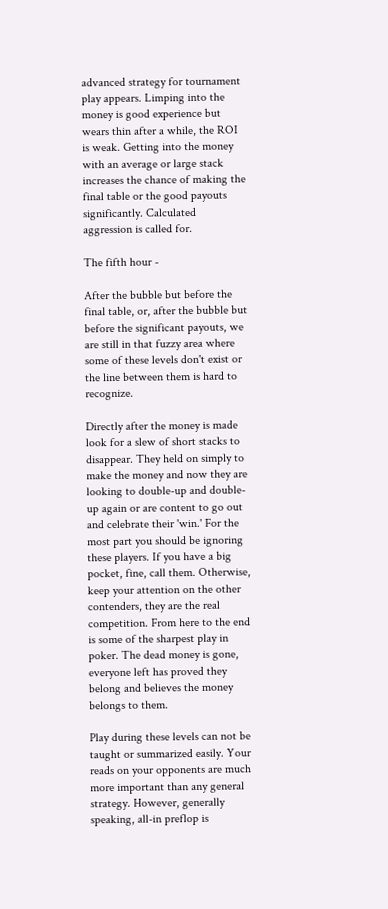advanced strategy for tournament play appears. Limping into the money is good experience but wears thin after a while, the ROI is weak. Getting into the money with an average or large stack increases the chance of making the final table or the good payouts significantly. Calculated aggression is called for.

The fifth hour -

After the bubble but before the final table, or, after the bubble but before the significant payouts, we are still in that fuzzy area where some of these levels don't exist or the line between them is hard to recognize.

Directly after the money is made look for a slew of short stacks to disappear. They held on simply to make the money and now they are looking to double-up and double-up again or are content to go out and celebrate their 'win.' For the most part you should be ignoring these players. If you have a big pocket, fine, call them. Otherwise, keep your attention on the other contenders, they are the real competition. From here to the end is some of the sharpest play in poker. The dead money is gone, everyone left has proved they belong and believes the money belongs to them.

Play during these levels can not be taught or summarized easily. Your reads on your opponents are much more important than any general strategy. However, generally speaking, all-in preflop is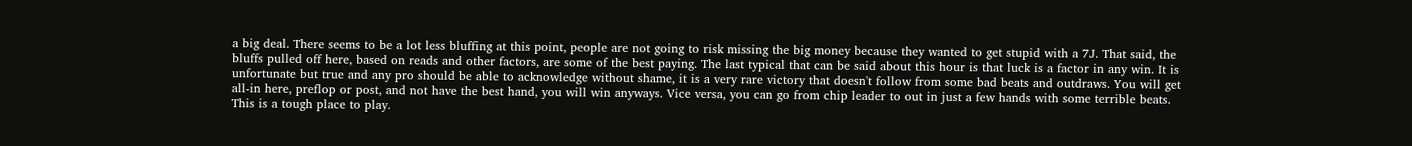a big deal. There seems to be a lot less bluffing at this point, people are not going to risk missing the big money because they wanted to get stupid with a 7J. That said, the bluffs pulled off here, based on reads and other factors, are some of the best paying. The last typical that can be said about this hour is that luck is a factor in any win. It is unfortunate but true and any pro should be able to acknowledge without shame, it is a very rare victory that doesn't follow from some bad beats and outdraws. You will get all-in here, preflop or post, and not have the best hand, you will win anyways. Vice versa, you can go from chip leader to out in just a few hands with some terrible beats. This is a tough place to play.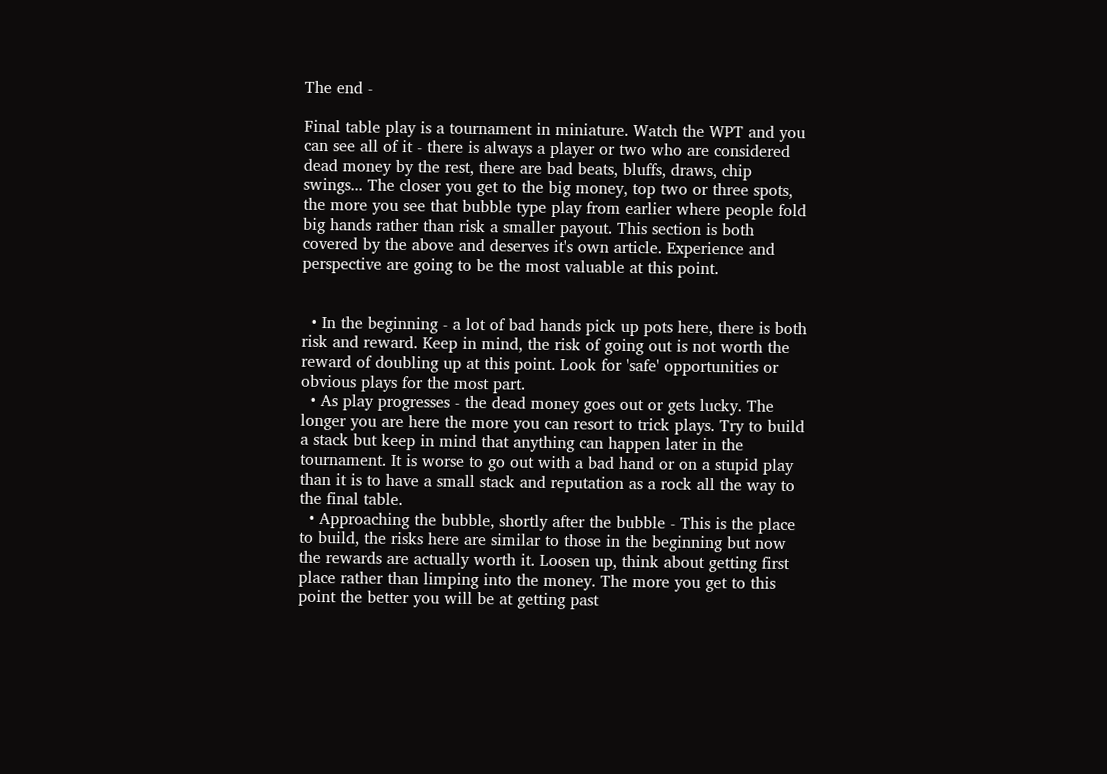The end -

Final table play is a tournament in miniature. Watch the WPT and you can see all of it - there is always a player or two who are considered dead money by the rest, there are bad beats, bluffs, draws, chip swings... The closer you get to the big money, top two or three spots, the more you see that bubble type play from earlier where people fold big hands rather than risk a smaller payout. This section is both covered by the above and deserves it's own article. Experience and perspective are going to be the most valuable at this point.


  • In the beginning - a lot of bad hands pick up pots here, there is both risk and reward. Keep in mind, the risk of going out is not worth the reward of doubling up at this point. Look for 'safe' opportunities or obvious plays for the most part.
  • As play progresses - the dead money goes out or gets lucky. The longer you are here the more you can resort to trick plays. Try to build a stack but keep in mind that anything can happen later in the tournament. It is worse to go out with a bad hand or on a stupid play than it is to have a small stack and reputation as a rock all the way to the final table.
  • Approaching the bubble, shortly after the bubble - This is the place to build, the risks here are similar to those in the beginning but now the rewards are actually worth it. Loosen up, think about getting first place rather than limping into the money. The more you get to this point the better you will be at getting past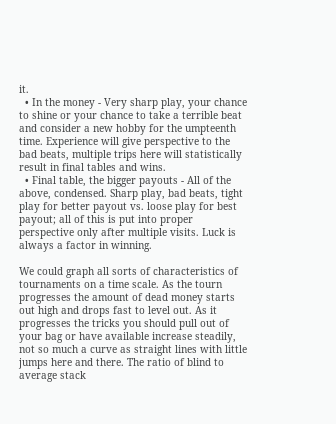it.
  • In the money - Very sharp play, your chance to shine or your chance to take a terrible beat and consider a new hobby for the umpteenth time. Experience will give perspective to the bad beats, multiple trips here will statistically result in final tables and wins.
  • Final table, the bigger payouts - All of the above, condensed. Sharp play, bad beats, tight play for better payout vs. loose play for best payout; all of this is put into proper perspective only after multiple visits. Luck is always a factor in winning.

We could graph all sorts of characteristics of tournaments on a time scale. As the tourn progresses the amount of dead money starts out high and drops fast to level out. As it progresses the tricks you should pull out of your bag or have available increase steadily, not so much a curve as straight lines with little jumps here and there. The ratio of blind to average stack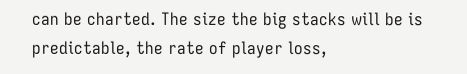can be charted. The size the big stacks will be is predictable, the rate of player loss,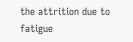the attrition due to fatigue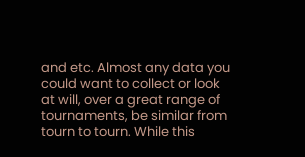and etc. Almost any data you could want to collect or look at will, over a great range of tournaments, be similar from tourn to tourn. While this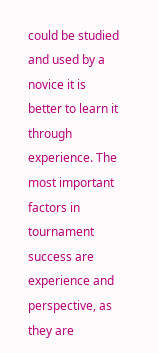could be studied and used by a novice it is better to learn it through experience. The most important factors in tournament success are experience and perspective, as they are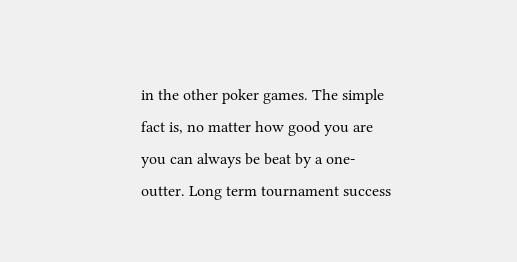in the other poker games. The simple fact is, no matter how good you are you can always be beat by a one-outter. Long term tournament success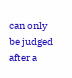can only be judged after a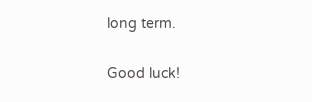long term.

Good luck!